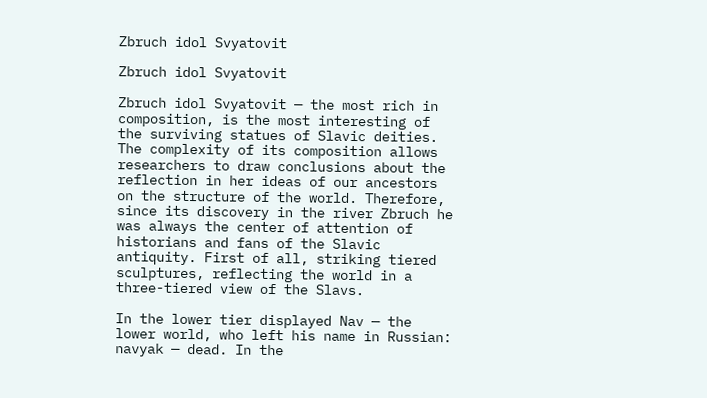Zbruch idol Svyatovit

Zbruch idol Svyatovit

Zbruch idol Svyatovit — the most rich in composition, is the most interesting of the surviving statues of Slavic deities. The complexity of its composition allows researchers to draw conclusions about the reflection in her ideas of our ancestors on the structure of the world. Therefore, since its discovery in the river Zbruch he was always the center of attention of historians and fans of the Slavic antiquity. First of all, striking tiered sculptures, reflecting the world in a three-tiered view of the Slavs.

In the lower tier displayed Nav — the lower world, who left his name in Russian: navyak — dead. In the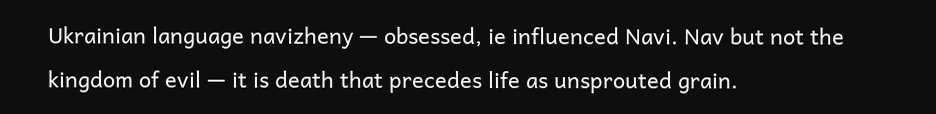Ukrainian language navizheny — obsessed, ie influenced Navi. Nav but not the kingdom of evil — it is death that precedes life as unsprouted grain.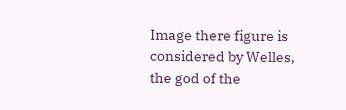Image there figure is considered by Welles, the god of the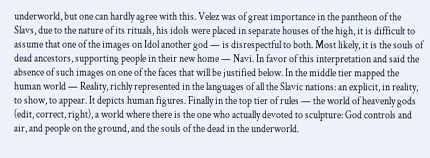underworld, but one can hardly agree with this. Velez was of great importance in the pantheon of the Slavs, due to the nature of its rituals, his idols were placed in separate houses of the high, it is difficult to assume that one of the images on Idol another god — is disrespectful to both. Most likely, it is the souls of dead ancestors, supporting people in their new home — Navi. In favor of this interpretation and said the absence of such images on one of the faces that will be justified below. In the middle tier mapped the human world — Reality, richly represented in the languages of all the Slavic nations: an explicit, in reality, to show, to appear. It depicts human figures. Finally in the top tier of rules — the world of heavenly gods (edit, correct, right), a world where there is the one who actually devoted to sculpture: God controls and air, and people on the ground, and the souls of the dead in the underworld.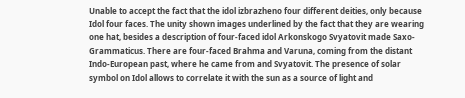Unable to accept the fact that the idol izbrazheno four different deities, only because Idol four faces. The unity shown images underlined by the fact that they are wearing one hat, besides a description of four-faced idol Arkonskogo Svyatovit made Saxo-Grammaticus. There are four-faced Brahma and Varuna, coming from the distant Indo-European past, where he came from and Svyatovit. The presence of solar symbol on Idol allows to correlate it with the sun as a source of light and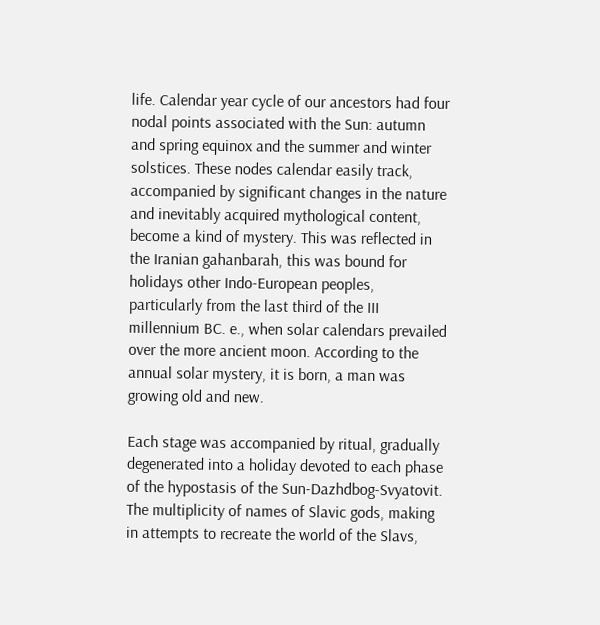life. Calendar year cycle of our ancestors had four nodal points associated with the Sun: autumn and spring equinox and the summer and winter solstices. These nodes calendar easily track, accompanied by significant changes in the nature and inevitably acquired mythological content, become a kind of mystery. This was reflected in the Iranian gahanbarah, this was bound for holidays other Indo-European peoples, particularly from the last third of the III millennium BC. e., when solar calendars prevailed over the more ancient moon. According to the annual solar mystery, it is born, a man was growing old and new.

Each stage was accompanied by ritual, gradually degenerated into a holiday devoted to each phase of the hypostasis of the Sun-Dazhdbog-Svyatovit. The multiplicity of names of Slavic gods, making in attempts to recreate the world of the Slavs,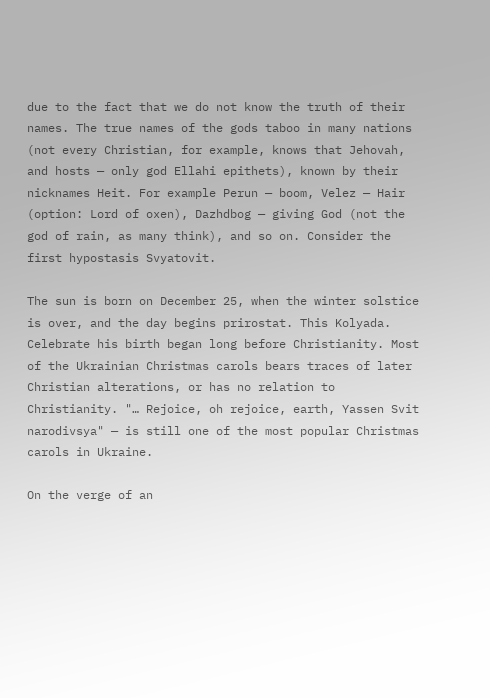due to the fact that we do not know the truth of their names. The true names of the gods taboo in many nations (not every Christian, for example, knows that Jehovah, and hosts — only god Ellahi epithets), known by their nicknames Heit. For example Perun — boom, Velez — Hair (option: Lord of oxen), Dazhdbog — giving God (not the god of rain, as many think), and so on. Consider the first hypostasis Svyatovit.

The sun is born on December 25, when the winter solstice is over, and the day begins prirostat. This Kolyada. Celebrate his birth began long before Christianity. Most of the Ukrainian Christmas carols bears traces of later Christian alterations, or has no relation to Christianity. "… Rejoice, oh rejoice, earth, Yassen Svit narodivsya" — is still one of the most popular Christmas carols in Ukraine.

On the verge of an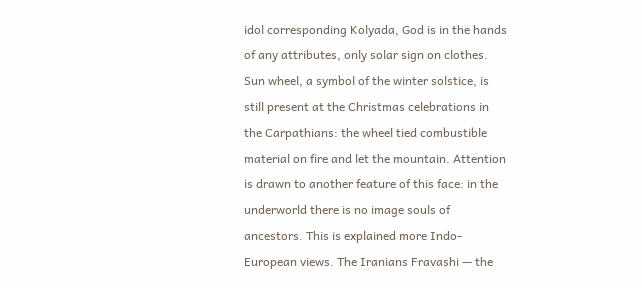idol corresponding Kolyada, God is in the hands of any attributes, only solar sign on clothes. Sun wheel, a symbol of the winter solstice, is still present at the Christmas celebrations in the Carpathians: the wheel tied combustible material on fire and let the mountain. Attention is drawn to another feature of this face: in the underworld there is no image souls of ancestors. This is explained more Indo-European views. The Iranians Fravashi — the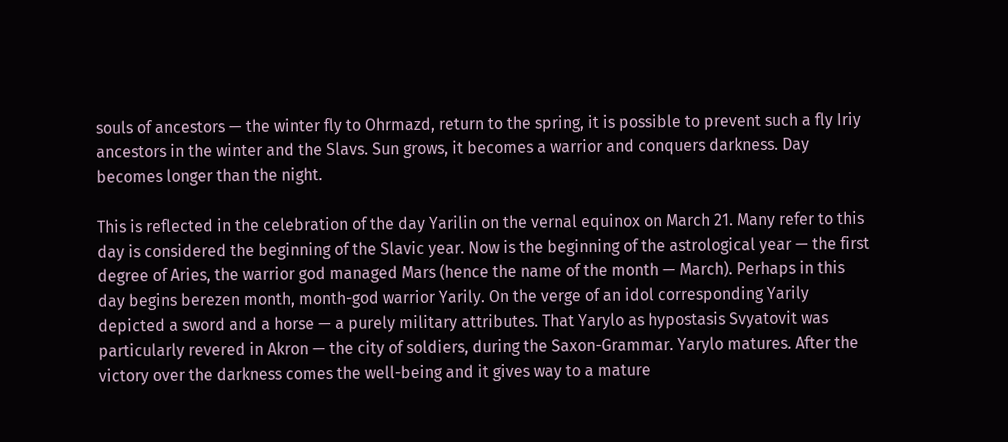souls of ancestors — the winter fly to Ohrmazd, return to the spring, it is possible to prevent such a fly Iriy ancestors in the winter and the Slavs. Sun grows, it becomes a warrior and conquers darkness. Day becomes longer than the night.

This is reflected in the celebration of the day Yarilin on the vernal equinox on March 21. Many refer to this day is considered the beginning of the Slavic year. Now is the beginning of the astrological year — the first degree of Aries, the warrior god managed Mars (hence the name of the month — March). Perhaps in this day begins berezen month, month-god warrior Yarily. On the verge of an idol corresponding Yarily depicted a sword and a horse — a purely military attributes. That Yarylo as hypostasis Svyatovit was particularly revered in Akron — the city of soldiers, during the Saxon-Grammar. Yarylo matures. After the victory over the darkness comes the well-being and it gives way to a mature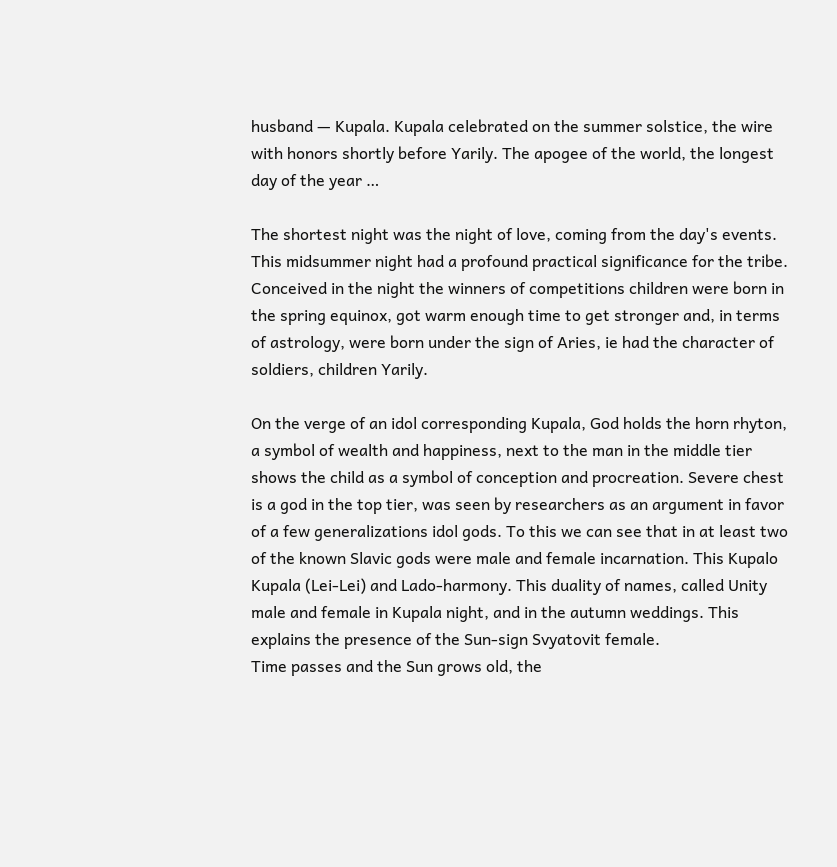husband — Kupala. Kupala celebrated on the summer solstice, the wire with honors shortly before Yarily. The apogee of the world, the longest day of the year …

The shortest night was the night of love, coming from the day's events. This midsummer night had a profound practical significance for the tribe. Conceived in the night the winners of competitions children were born in the spring equinox, got warm enough time to get stronger and, in terms of astrology, were born under the sign of Aries, ie had the character of soldiers, children Yarily.

On the verge of an idol corresponding Kupala, God holds the horn rhyton, a symbol of wealth and happiness, next to the man in the middle tier shows the child as a symbol of conception and procreation. Severe chest is a god in the top tier, was seen by researchers as an argument in favor of a few generalizations idol gods. To this we can see that in at least two of the known Slavic gods were male and female incarnation. This Kupalo Kupala (Lei-Lei) and Lado-harmony. This duality of names, called Unity male and female in Kupala night, and in the autumn weddings. This explains the presence of the Sun-sign Svyatovit female.
Time passes and the Sun grows old, the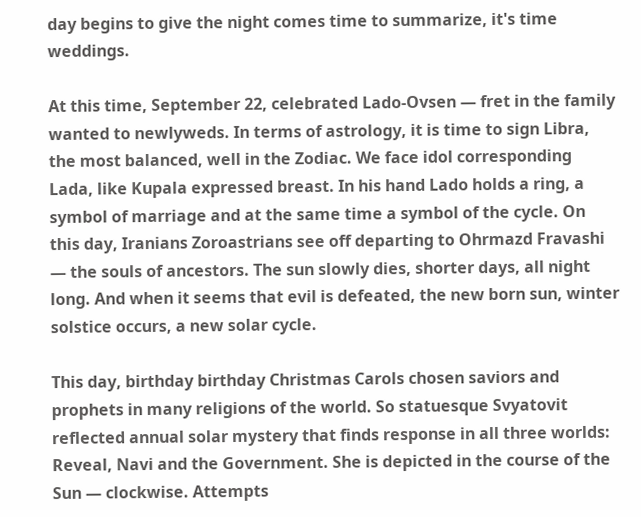day begins to give the night comes time to summarize, it's time weddings.

At this time, September 22, celebrated Lado-Ovsen — fret in the family wanted to newlyweds. In terms of astrology, it is time to sign Libra, the most balanced, well in the Zodiac. We face idol corresponding Lada, like Kupala expressed breast. In his hand Lado holds a ring, a symbol of marriage and at the same time a symbol of the cycle. On this day, Iranians Zoroastrians see off departing to Ohrmazd Fravashi — the souls of ancestors. The sun slowly dies, shorter days, all night long. And when it seems that evil is defeated, the new born sun, winter solstice occurs, a new solar cycle.

This day, birthday birthday Christmas Carols chosen saviors and prophets in many religions of the world. So statuesque Svyatovit reflected annual solar mystery that finds response in all three worlds: Reveal, Navi and the Government. She is depicted in the course of the Sun — clockwise. Attempts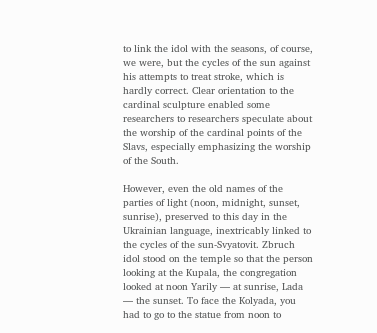to link the idol with the seasons, of course, we were, but the cycles of the sun against his attempts to treat stroke, which is hardly correct. Clear orientation to the cardinal sculpture enabled some researchers to researchers speculate about the worship of the cardinal points of the Slavs, especially emphasizing the worship of the South.

However, even the old names of the parties of light (noon, midnight, sunset, sunrise), preserved to this day in the Ukrainian language, inextricably linked to the cycles of the sun-Svyatovit. Zbruch idol stood on the temple so that the person looking at the Kupala, the congregation looked at noon Yarily — at sunrise, Lada — the sunset. To face the Kolyada, you had to go to the statue from noon to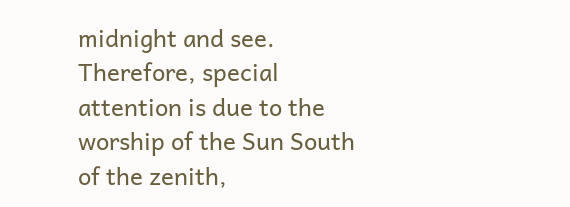midnight and see. Therefore, special attention is due to the worship of the Sun South of the zenith,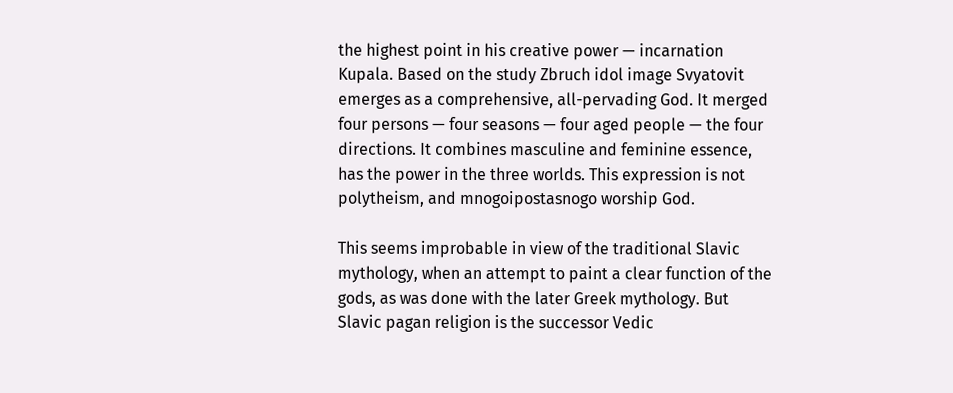the highest point in his creative power — incarnation Kupala. Based on the study Zbruch idol image Svyatovit emerges as a comprehensive, all-pervading God. It merged four persons — four seasons — four aged people — the four directions. It combines masculine and feminine essence, has the power in the three worlds. This expression is not polytheism, and mnogoipostasnogo worship God.

This seems improbable in view of the traditional Slavic mythology, when an attempt to paint a clear function of the gods, as was done with the later Greek mythology. But Slavic pagan religion is the successor Vedic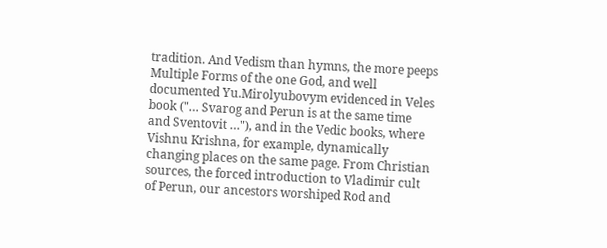tradition. And Vedism than hymns, the more peeps Multiple Forms of the one God, and well documented Yu.Mirolyubovym evidenced in Veles book ("… Svarog and Perun is at the same time and Sventovit …"), and in the Vedic books, where Vishnu Krishna, for example, dynamically changing places on the same page. From Christian sources, the forced introduction to Vladimir cult of Perun, our ancestors worshiped Rod and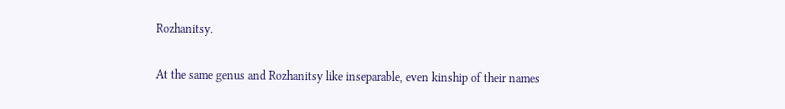Rozhanitsy.

At the same genus and Rozhanitsy like inseparable, even kinship of their names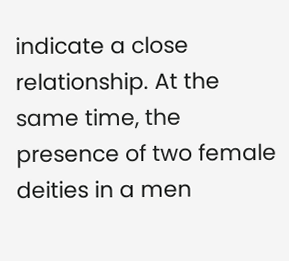indicate a close relationship. At the same time, the presence of two female deities in a men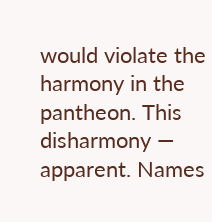would violate the harmony in the pantheon. This disharmony — apparent. Names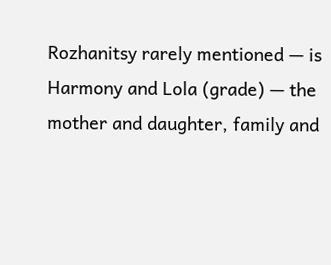Rozhanitsy rarely mentioned — is Harmony and Lola (grade) — the mother and daughter, family and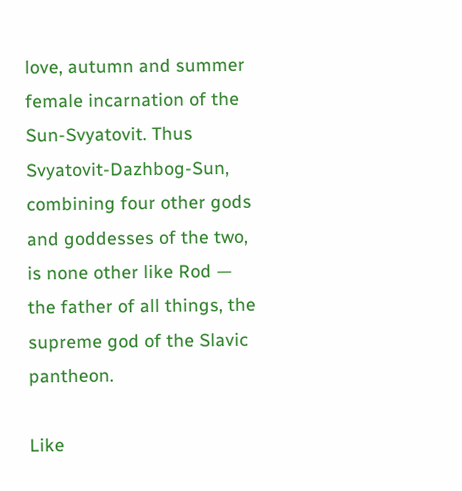love, autumn and summer female incarnation of the Sun-Svyatovit. Thus Svyatovit-Dazhbog-Sun, combining four other gods and goddesses of the two, is none other like Rod — the father of all things, the supreme god of the Slavic pantheon.

Like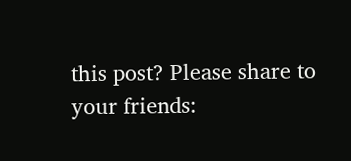this post? Please share to your friends: